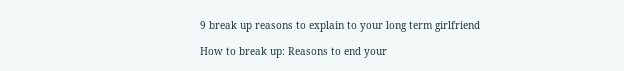9 break up reasons to explain to your long term girlfriend

How to break up: Reasons to end your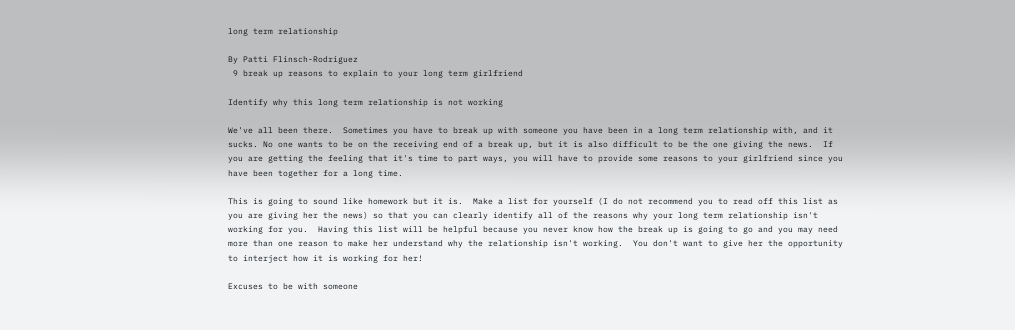long term relationship

By Patti Flinsch-Rodriguez
 9 break up reasons to explain to your long term girlfriend

Identify why this long term relationship is not working

We've all been there.  Sometimes you have to break up with someone you have been in a long term relationship with, and it sucks. No one wants to be on the receiving end of a break up, but it is also difficult to be the one giving the news.  If you are getting the feeling that it's time to part ways, you will have to provide some reasons to your girlfriend since you have been together for a long time.

This is going to sound like homework but it is.  Make a list for yourself (I do not recommend you to read off this list as you are giving her the news) so that you can clearly identify all of the reasons why your long term relationship isn't working for you.  Having this list will be helpful because you never know how the break up is going to go and you may need more than one reason to make her understand why the relationship isn't working.  You don't want to give her the opportunity to interject how it is working for her!

Excuses to be with someone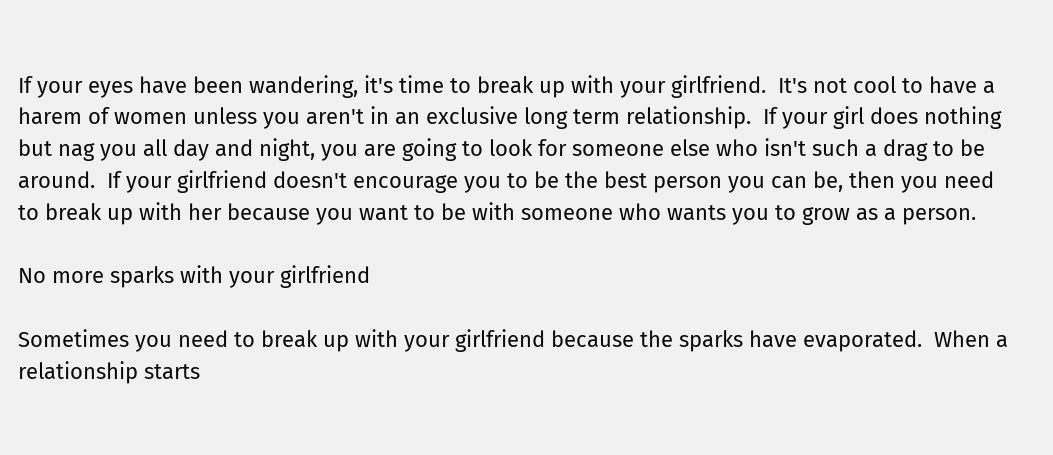If your eyes have been wandering, it's time to break up with your girlfriend.  It's not cool to have a harem of women unless you aren't in an exclusive long term relationship.  If your girl does nothing but nag you all day and night, you are going to look for someone else who isn't such a drag to be around.  If your girlfriend doesn't encourage you to be the best person you can be, then you need to break up with her because you want to be with someone who wants you to grow as a person.

No more sparks with your girlfriend

Sometimes you need to break up with your girlfriend because the sparks have evaporated.  When a relationship starts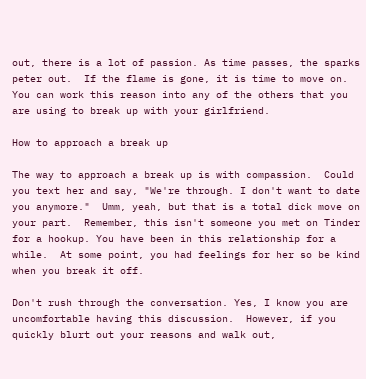out, there is a lot of passion. As time passes, the sparks peter out.  If the flame is gone, it is time to move on.  You can work this reason into any of the others that you are using to break up with your girlfriend.

How to approach a break up

The way to approach a break up is with compassion.  Could you text her and say, "We're through. I don't want to date you anymore."  Umm, yeah, but that is a total dick move on your part.  Remember, this isn't someone you met on Tinder for a hookup. You have been in this relationship for a while.  At some point, you had feelings for her so be kind when you break it off.

Don't rush through the conversation. Yes, I know you are uncomfortable having this discussion.  However, if you quickly blurt out your reasons and walk out,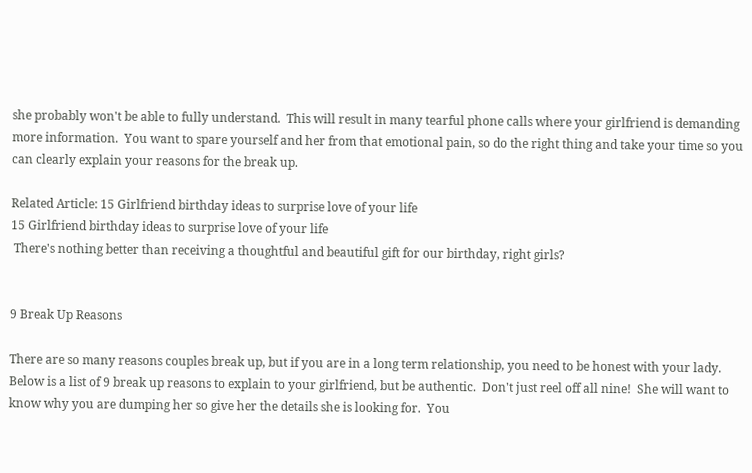she probably won't be able to fully understand.  This will result in many tearful phone calls where your girlfriend is demanding more information.  You want to spare yourself and her from that emotional pain, so do the right thing and take your time so you can clearly explain your reasons for the break up.

Related Article: 15 Girlfriend birthday ideas to surprise love of your life
15 Girlfriend birthday ideas to surprise love of your life
 There's nothing better than receiving a thoughtful and beautiful gift for our birthday, right girls?


9 Break Up Reasons

There are so many reasons couples break up, but if you are in a long term relationship, you need to be honest with your lady.  Below is a list of 9 break up reasons to explain to your girlfriend, but be authentic.  Don't just reel off all nine!  She will want to know why you are dumping her so give her the details she is looking for.  You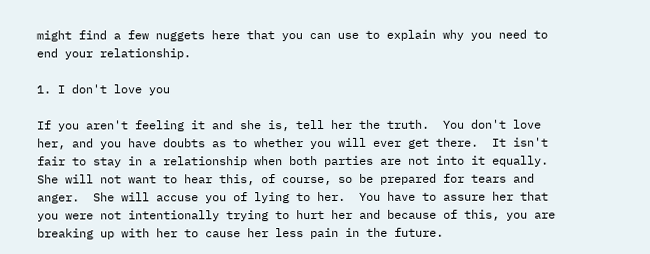might find a few nuggets here that you can use to explain why you need to end your relationship.

1. I don't love you

If you aren't feeling it and she is, tell her the truth.  You don't love her, and you have doubts as to whether you will ever get there.  It isn't fair to stay in a relationship when both parties are not into it equally.  She will not want to hear this, of course, so be prepared for tears and anger.  She will accuse you of lying to her.  You have to assure her that you were not intentionally trying to hurt her and because of this, you are breaking up with her to cause her less pain in the future.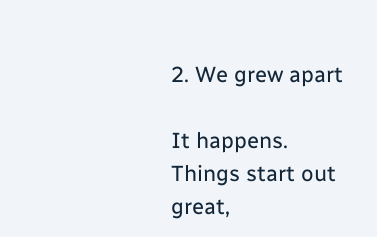2. We grew apart

It happens.  Things start out great,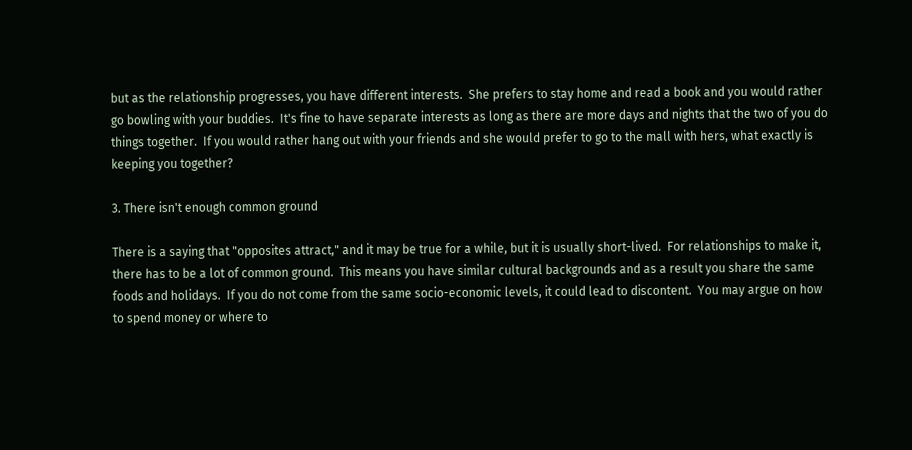but as the relationship progresses, you have different interests.  She prefers to stay home and read a book and you would rather go bowling with your buddies.  It's fine to have separate interests as long as there are more days and nights that the two of you do things together.  If you would rather hang out with your friends and she would prefer to go to the mall with hers, what exactly is keeping you together?

3. There isn't enough common ground

There is a saying that "opposites attract," and it may be true for a while, but it is usually short-lived.  For relationships to make it, there has to be a lot of common ground.  This means you have similar cultural backgrounds and as a result you share the same foods and holidays.  If you do not come from the same socio-economic levels, it could lead to discontent.  You may argue on how to spend money or where to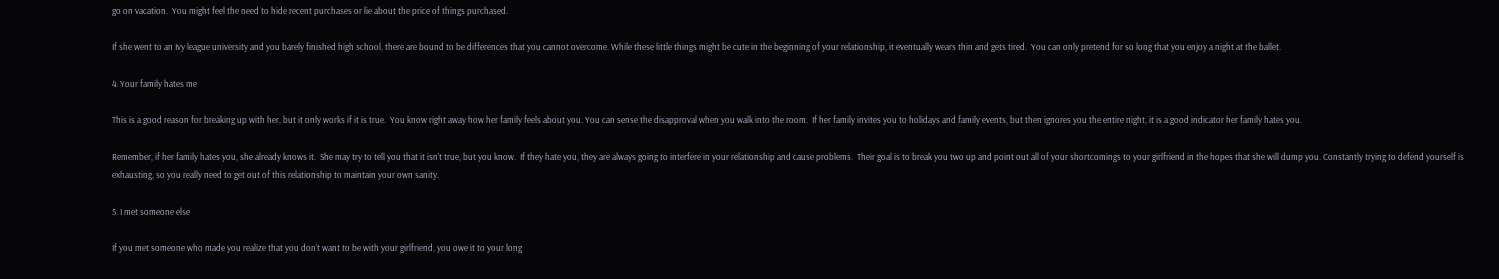go on vacation.  You might feel the need to hide recent purchases or lie about the price of things purchased.

If she went to an Ivy league university and you barely finished high school, there are bound to be differences that you cannot overcome. While these little things might be cute in the beginning of your relationship, it eventually wears thin and gets tired.  You can only pretend for so long that you enjoy a night at the ballet.

4. Your family hates me

This is a good reason for breaking up with her, but it only works if it is true.  You know right away how her family feels about you. You can sense the disapproval when you walk into the room.  If her family invites you to holidays and family events, but then ignores you the entire night, it is a good indicator her family hates you.

Remember, if her family hates you, she already knows it.  She may try to tell you that it isn't true, but you know.  If they hate you, they are always going to interfere in your relationship and cause problems.  Their goal is to break you two up and point out all of your shortcomings to your girlfriend in the hopes that she will dump you. Constantly trying to defend yourself is exhausting, so you really need to get out of this relationship to maintain your own sanity.

5. I met someone else

If you met someone who made you realize that you don't want to be with your girlfriend, you owe it to your long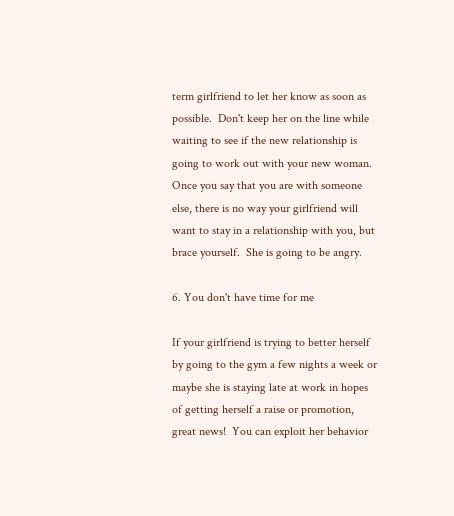term girlfriend to let her know as soon as possible.  Don't keep her on the line while waiting to see if the new relationship is going to work out with your new woman.  Once you say that you are with someone else, there is no way your girlfriend will want to stay in a relationship with you, but brace yourself.  She is going to be angry.

6. You don't have time for me

If your girlfriend is trying to better herself by going to the gym a few nights a week or maybe she is staying late at work in hopes of getting herself a raise or promotion, great news!  You can exploit her behavior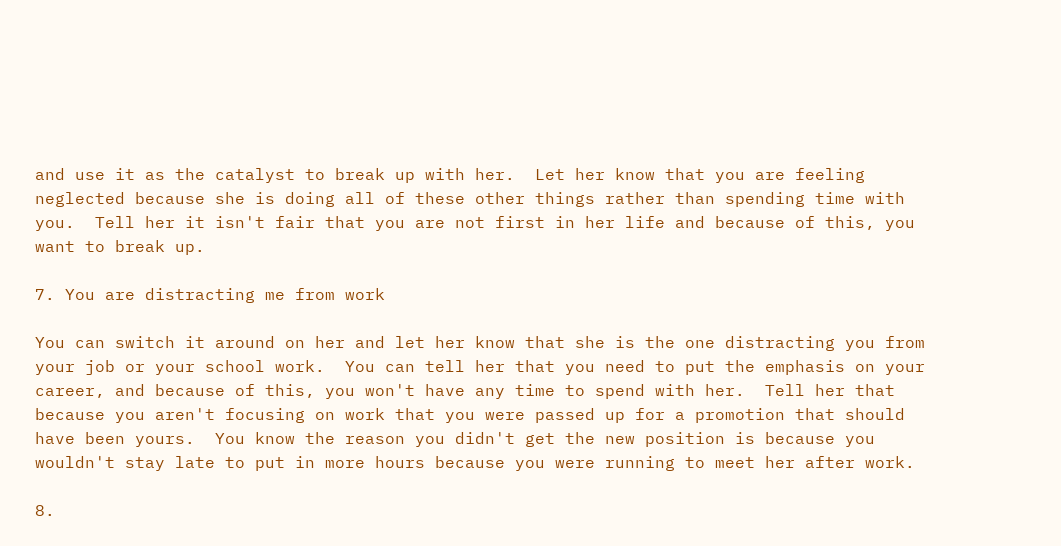and use it as the catalyst to break up with her.  Let her know that you are feeling neglected because she is doing all of these other things rather than spending time with you.  Tell her it isn't fair that you are not first in her life and because of this, you want to break up.

7. You are distracting me from work

You can switch it around on her and let her know that she is the one distracting you from your job or your school work.  You can tell her that you need to put the emphasis on your career, and because of this, you won't have any time to spend with her.  Tell her that because you aren't focusing on work that you were passed up for a promotion that should have been yours.  You know the reason you didn't get the new position is because you wouldn't stay late to put in more hours because you were running to meet her after work.

8.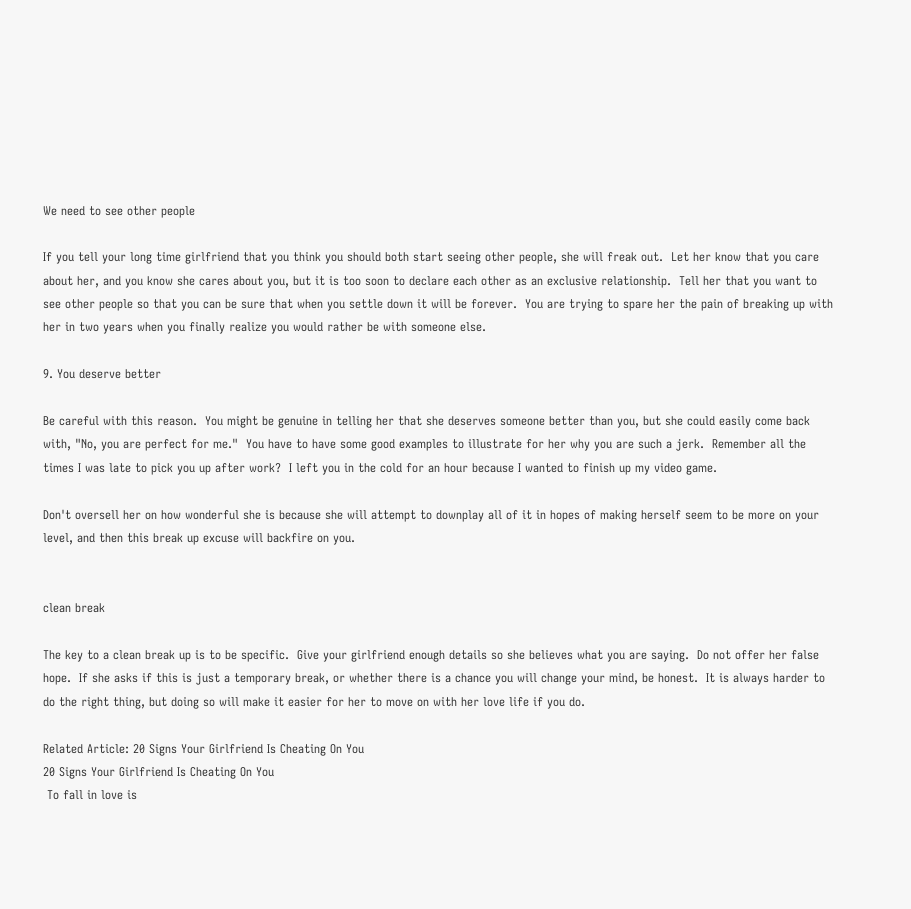We need to see other people

If you tell your long time girlfriend that you think you should both start seeing other people, she will freak out.  Let her know that you care about her, and you know she cares about you, but it is too soon to declare each other as an exclusive relationship.  Tell her that you want to see other people so that you can be sure that when you settle down it will be forever.  You are trying to spare her the pain of breaking up with her in two years when you finally realize you would rather be with someone else.

9. You deserve better

Be careful with this reason.  You might be genuine in telling her that she deserves someone better than you, but she could easily come back with, "No, you are perfect for me."  You have to have some good examples to illustrate for her why you are such a jerk.  Remember all the times I was late to pick you up after work?  I left you in the cold for an hour because I wanted to finish up my video game.

Don't oversell her on how wonderful she is because she will attempt to downplay all of it in hopes of making herself seem to be more on your level, and then this break up excuse will backfire on you.


clean break

The key to a clean break up is to be specific.  Give your girlfriend enough details so she believes what you are saying.  Do not offer her false hope.  If she asks if this is just a temporary break, or whether there is a chance you will change your mind, be honest.  It is always harder to do the right thing, but doing so will make it easier for her to move on with her love life if you do.

Related Article: 20 Signs Your Girlfriend Is Cheating On You
20 Signs Your Girlfriend Is Cheating On You
 To fall in love is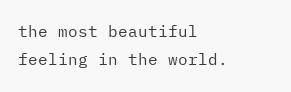the most beautiful feeling in the world.